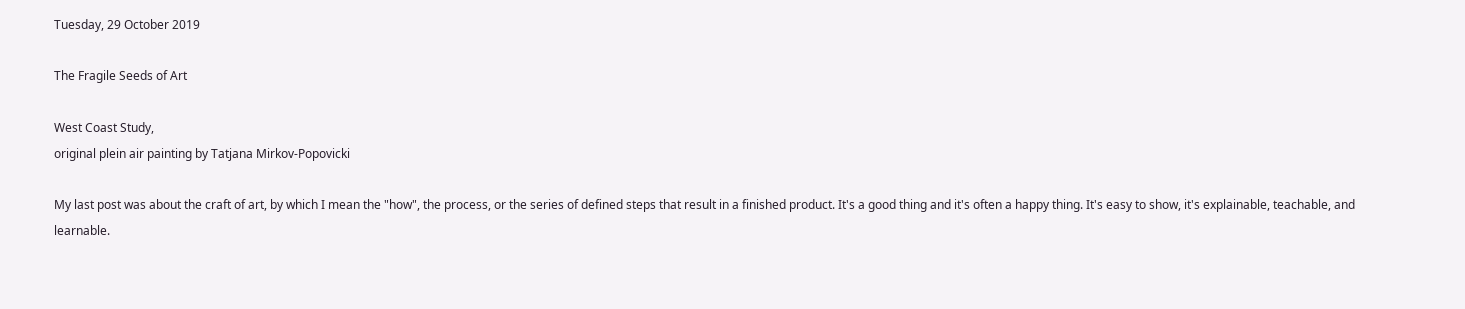Tuesday, 29 October 2019

The Fragile Seeds of Art

West Coast Study,
original plein air painting by Tatjana Mirkov-Popovicki

My last post was about the craft of art, by which I mean the "how", the process, or the series of defined steps that result in a finished product. It's a good thing and it's often a happy thing. It's easy to show, it's explainable, teachable, and learnable.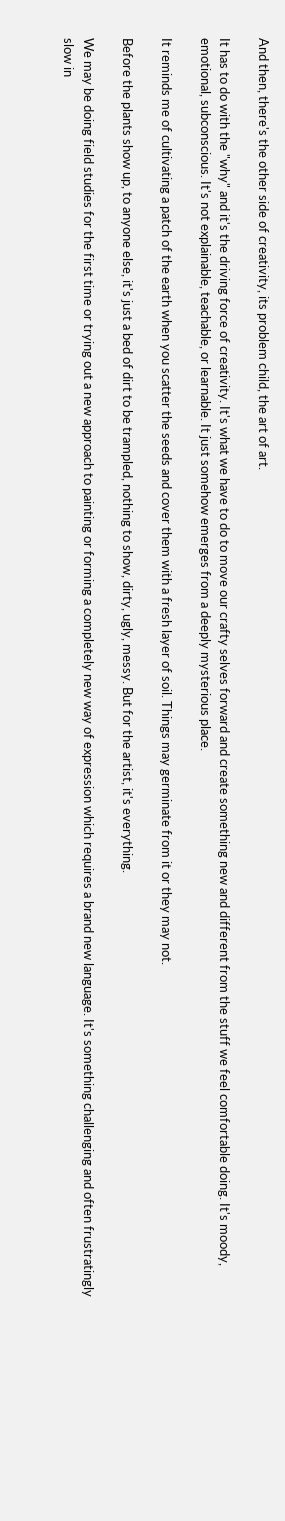And then, there's the other side of creativity, its problem child, the art of art.

It has to do with the "why" and it's the driving force of creativity. It's what we have to do to move our crafty selves forward and create something new and different from the stuff we feel comfortable doing. It's moody, emotional, subconscious. It's not explainable, teachable, or learnable. It just somehow emerges from a deeply mysterious place.

It reminds me of cultivating a patch of the earth when you scatter the seeds and cover them with a fresh layer of soil. Things may germinate from it or they may not.

Before the plants show up, to anyone else, it's just a bed of dirt to be trampled, nothing to show, dirty, ugly, messy. But for the artist, it's everything.

We may be doing field studies for the first time or trying out a new approach to painting or forming a completely new way of expression which requires a brand new language. It's something challenging and often frustratingly slow in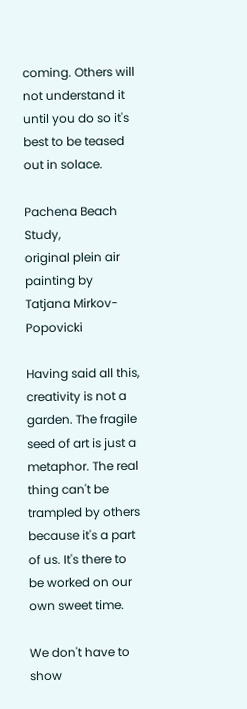coming. Others will not understand it until you do so it's best to be teased out in solace.

Pachena Beach Study,
original plein air painting by Tatjana Mirkov-Popovicki

Having said all this, creativity is not a garden. The fragile seed of art is just a metaphor. The real thing can't be trampled by others because it's a part of us. It's there to be worked on our own sweet time.

We don't have to show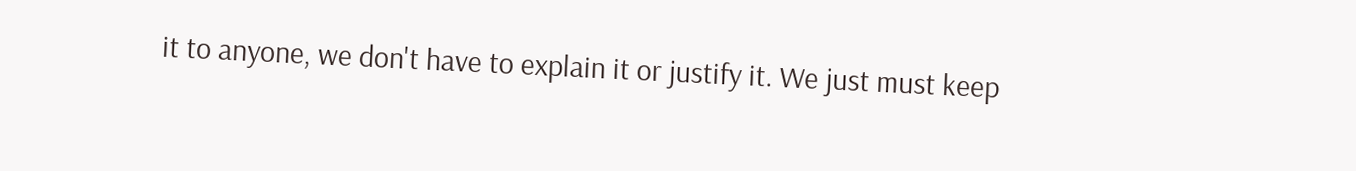it to anyone, we don't have to explain it or justify it. We just must keep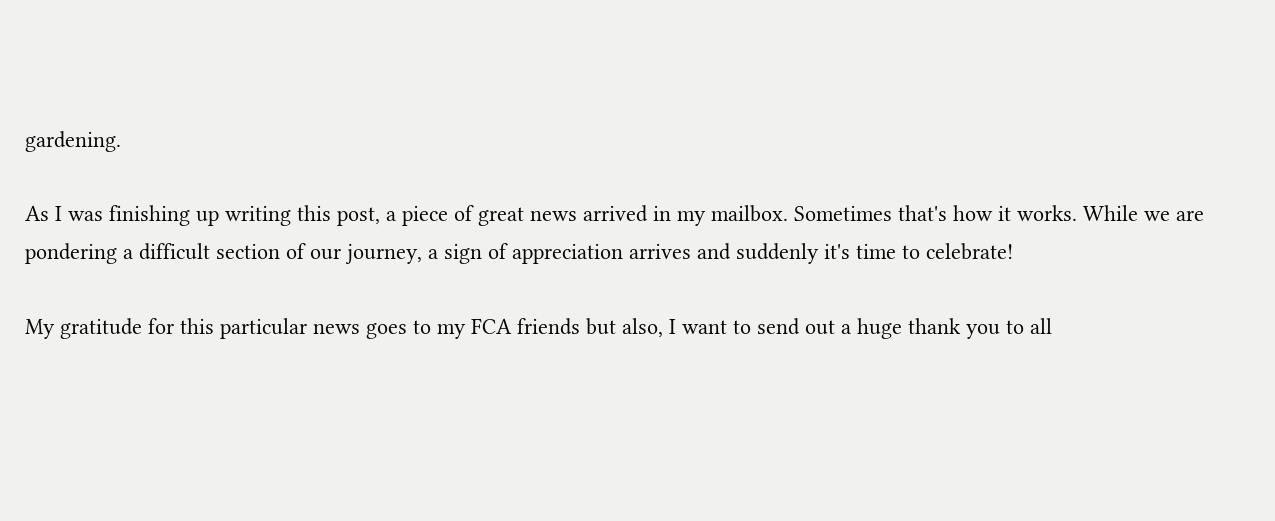gardening.

As I was finishing up writing this post, a piece of great news arrived in my mailbox. Sometimes that's how it works. While we are pondering a difficult section of our journey, a sign of appreciation arrives and suddenly it's time to celebrate!

My gratitude for this particular news goes to my FCA friends but also, I want to send out a huge thank you to all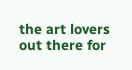the art lovers out there for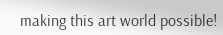making this art world possible!